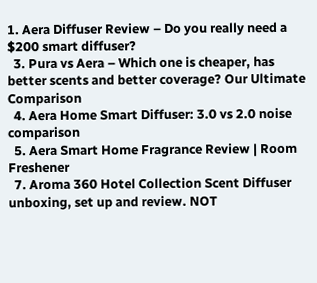1. Aera Diffuser Review – Do you really need a $200 smart diffuser?
  3. Pura vs Aera – Which one is cheaper, has better scents and better coverage? Our Ultimate Comparison
  4. Aera Home Smart Diffuser: 3.0 vs 2.0 noise comparison
  5. Aera Smart Home Fragrance Review | Room Freshener
  7. Aroma 360 Hotel Collection Scent Diffuser unboxing, set up and review. NOT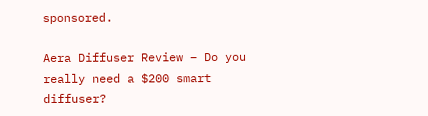sponsored.

Aera Diffuser Review – Do you really need a $200 smart diffuser?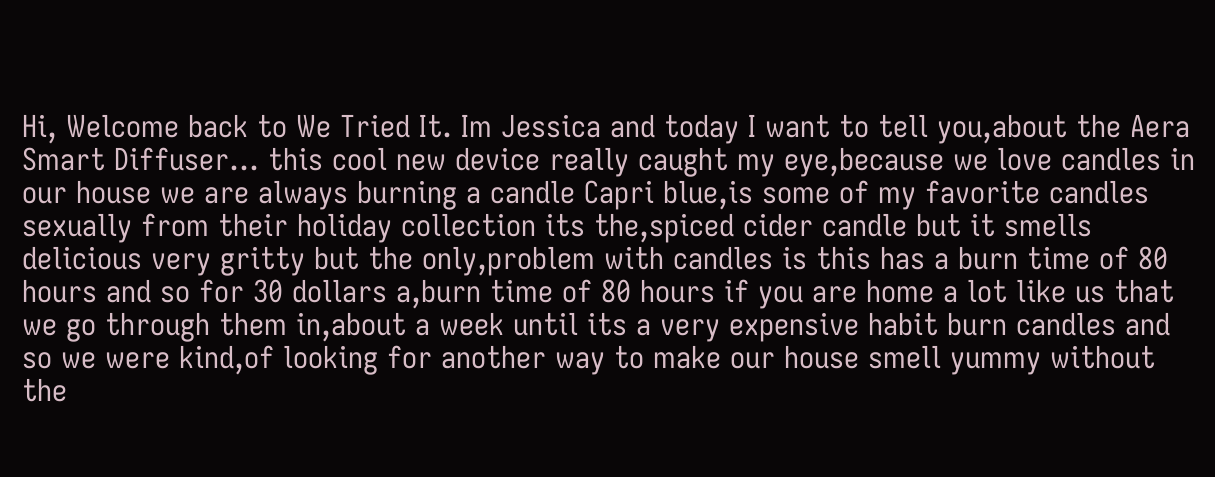Hi, Welcome back to We Tried It. Im Jessica and today I want to tell you,about the Aera Smart Diffuser… this cool new device really caught my eye,because we love candles in our house we are always burning a candle Capri blue,is some of my favorite candles sexually from their holiday collection its the,spiced cider candle but it smells delicious very gritty but the only,problem with candles is this has a burn time of 80 hours and so for 30 dollars a,burn time of 80 hours if you are home a lot like us that we go through them in,about a week until its a very expensive habit burn candles and so we were kind,of looking for another way to make our house smell yummy without the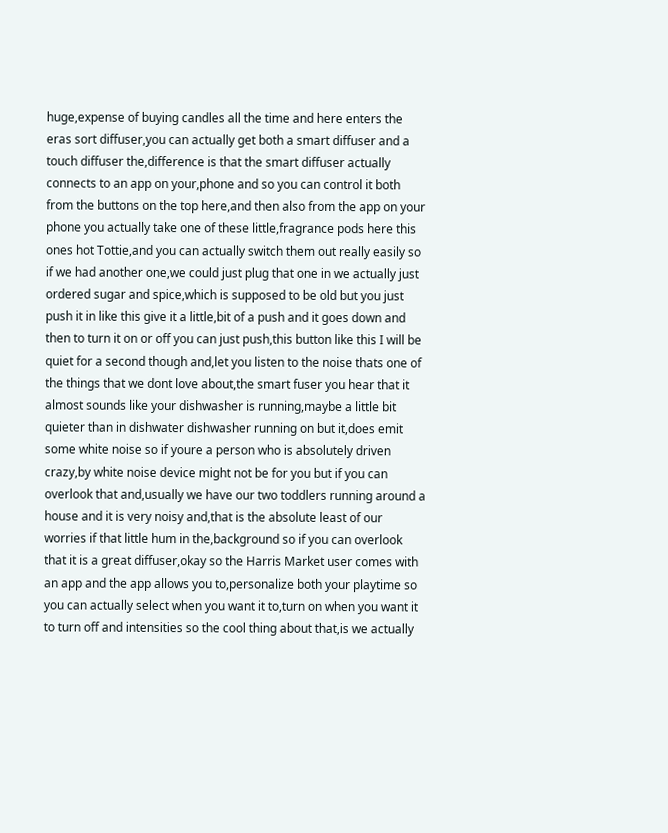huge,expense of buying candles all the time and here enters the eras sort diffuser,you can actually get both a smart diffuser and a touch diffuser the,difference is that the smart diffuser actually connects to an app on your,phone and so you can control it both from the buttons on the top here,and then also from the app on your phone you actually take one of these little,fragrance pods here this ones hot Tottie,and you can actually switch them out really easily so if we had another one,we could just plug that one in we actually just ordered sugar and spice,which is supposed to be old but you just push it in like this give it a little,bit of a push and it goes down and then to turn it on or off you can just push,this button like this I will be quiet for a second though and,let you listen to the noise thats one of the things that we dont love about,the smart fuser you hear that it almost sounds like your dishwasher is running,maybe a little bit quieter than in dishwater dishwasher running on but it,does emit some white noise so if youre a person who is absolutely driven crazy,by white noise device might not be for you but if you can overlook that and,usually we have our two toddlers running around a house and it is very noisy and,that is the absolute least of our worries if that little hum in the,background so if you can overlook that it is a great diffuser,okay so the Harris Market user comes with an app and the app allows you to,personalize both your playtime so you can actually select when you want it to,turn on when you want it to turn off and intensities so the cool thing about that,is we actually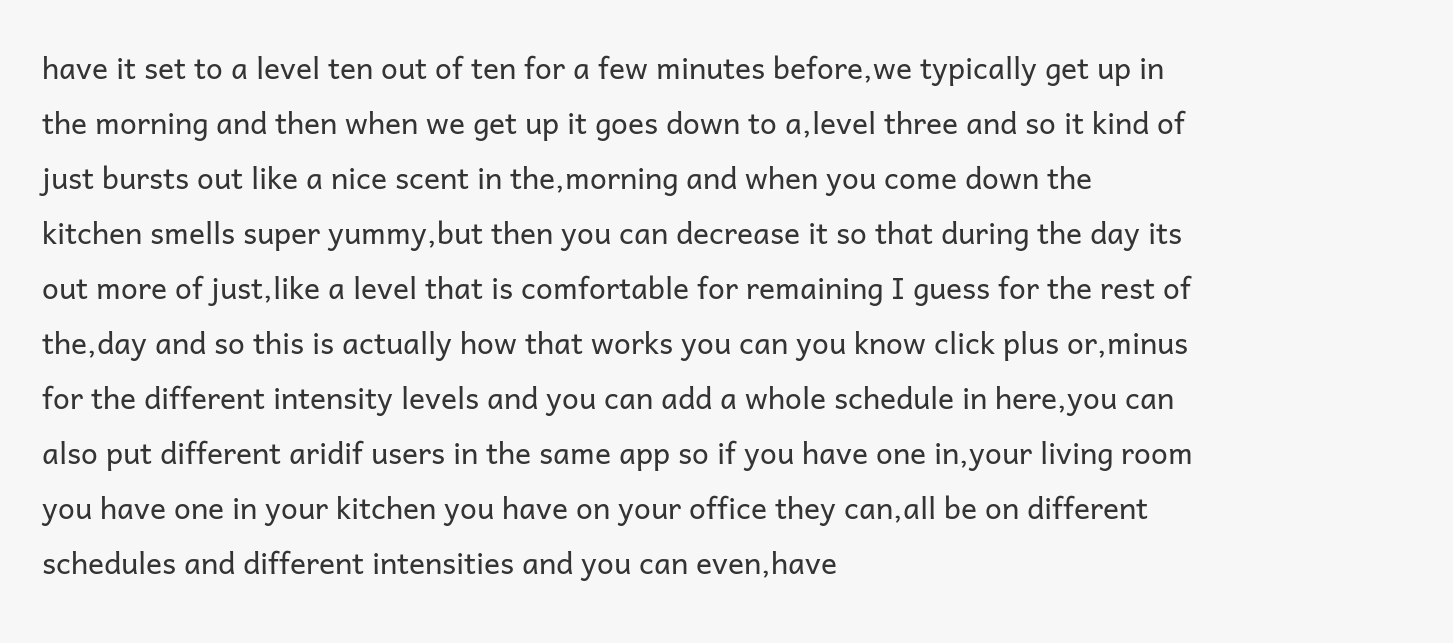have it set to a level ten out of ten for a few minutes before,we typically get up in the morning and then when we get up it goes down to a,level three and so it kind of just bursts out like a nice scent in the,morning and when you come down the kitchen smells super yummy,but then you can decrease it so that during the day its out more of just,like a level that is comfortable for remaining I guess for the rest of the,day and so this is actually how that works you can you know click plus or,minus for the different intensity levels and you can add a whole schedule in here,you can also put different aridif users in the same app so if you have one in,your living room you have one in your kitchen you have on your office they can,all be on different schedules and different intensities and you can even,have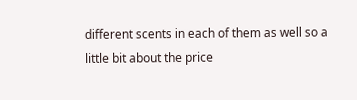different scents in each of them as well so a little bit about the price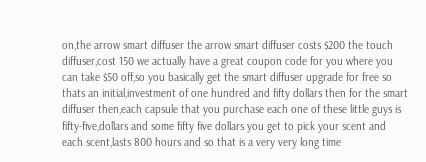on,the arrow smart diffuser the arrow smart diffuser costs $200 the touch diffuser,cost 150 we actually have a great coupon code for you where you can take $50 off,so you basically get the smart diffuser upgrade for free so thats an initial,investment of one hundred and fifty dollars then for the smart diffuser then,each capsule that you purchase each one of these little guys is fifty-five,dollars and some fifty five dollars you get to pick your scent and each scent,lasts 800 hours and so that is a very very long time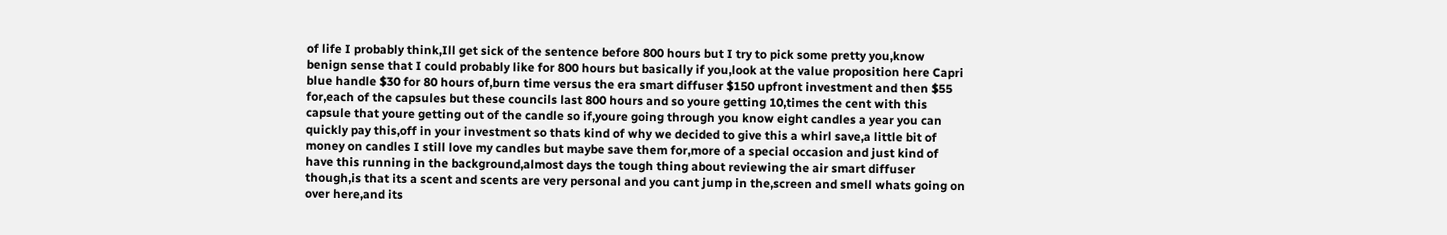of life I probably think,Ill get sick of the sentence before 800 hours but I try to pick some pretty you,know benign sense that I could probably like for 800 hours but basically if you,look at the value proposition here Capri blue handle $30 for 80 hours of,burn time versus the era smart diffuser $150 upfront investment and then $55 for,each of the capsules but these councils last 800 hours and so youre getting 10,times the cent with this capsule that youre getting out of the candle so if,youre going through you know eight candles a year you can quickly pay this,off in your investment so thats kind of why we decided to give this a whirl save,a little bit of money on candles I still love my candles but maybe save them for,more of a special occasion and just kind of have this running in the background,almost days the tough thing about reviewing the air smart diffuser though,is that its a scent and scents are very personal and you cant jump in the,screen and smell whats going on over here,and its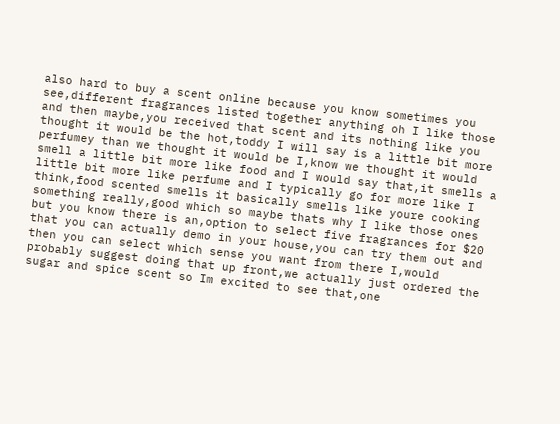also hard to buy a scent online because you know sometimes you see,different fragrances listed together anything oh I like those and then maybe,you received that scent and its nothing like you thought it would be the hot,toddy I will say is a little bit more perfumey than we thought it would be I,know we thought it would smell a little bit more like food and I would say that,it smells a little bit more like perfume and I typically go for more like I think,food scented smells it basically smells like youre cooking something really,good which so maybe thats why I like those ones but you know there is an,option to select five fragrances for $20 that you can actually demo in your house,you can try them out and then you can select which sense you want from there I,would probably suggest doing that up front,we actually just ordered the sugar and spice scent so Im excited to see that,one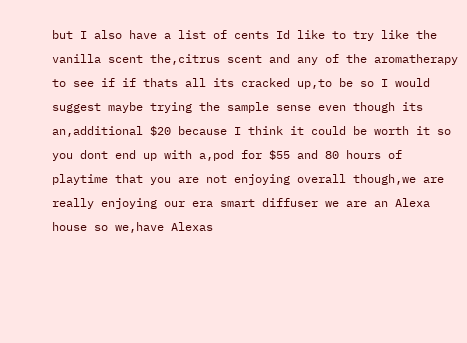but I also have a list of cents Id like to try like the vanilla scent the,citrus scent and any of the aromatherapy to see if if thats all its cracked up,to be so I would suggest maybe trying the sample sense even though its an,additional $20 because I think it could be worth it so you dont end up with a,pod for $55 and 80 hours of playtime that you are not enjoying overall though,we are really enjoying our era smart diffuser we are an Alexa house so we,have Alexas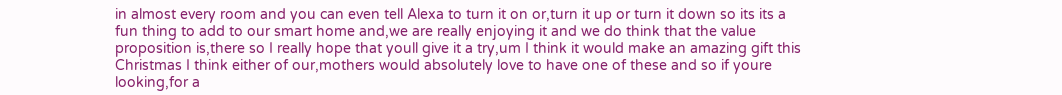in almost every room and you can even tell Alexa to turn it on or,turn it up or turn it down so its its a fun thing to add to our smart home and,we are really enjoying it and we do think that the value proposition is,there so I really hope that youll give it a try,um I think it would make an amazing gift this Christmas I think either of our,mothers would absolutely love to have one of these and so if youre looking,for a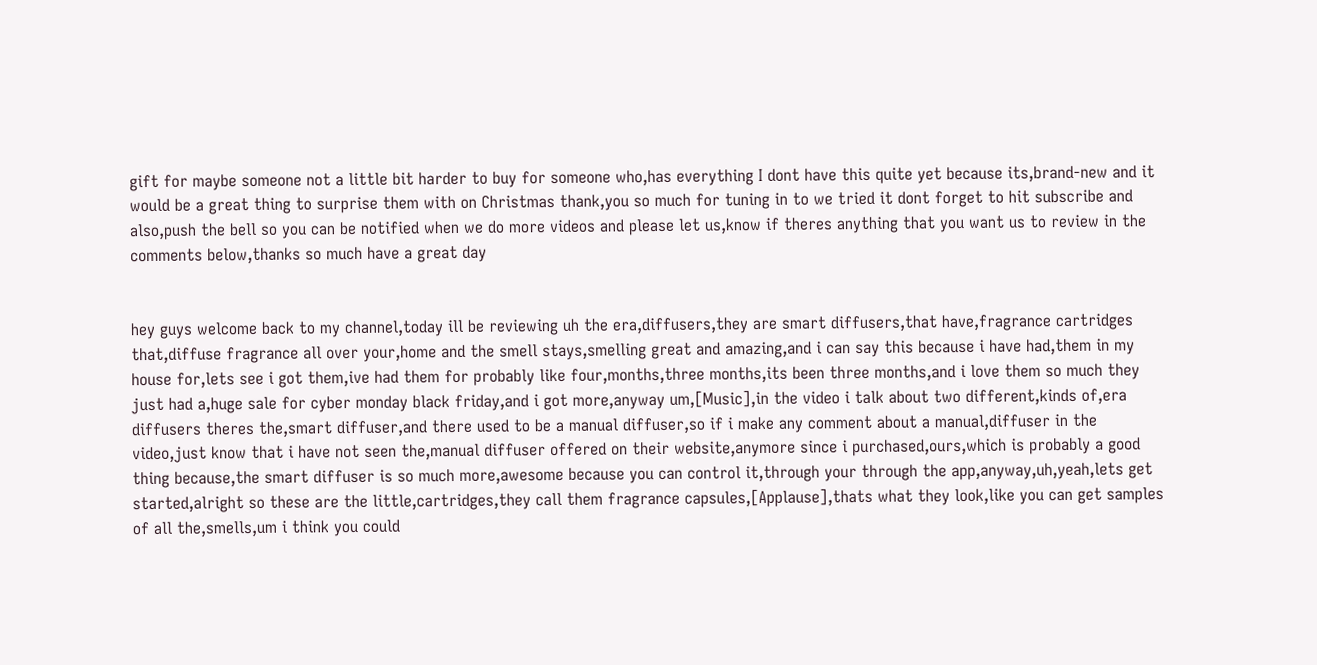gift for maybe someone not a little bit harder to buy for someone who,has everything I dont have this quite yet because its,brand-new and it would be a great thing to surprise them with on Christmas thank,you so much for tuning in to we tried it dont forget to hit subscribe and also,push the bell so you can be notified when we do more videos and please let us,know if theres anything that you want us to review in the comments below,thanks so much have a great day


hey guys welcome back to my channel,today ill be reviewing uh the era,diffusers,they are smart diffusers,that have,fragrance cartridges that,diffuse fragrance all over your,home and the smell stays,smelling great and amazing,and i can say this because i have had,them in my house for,lets see i got them,ive had them for probably like four,months,three months,its been three months,and i love them so much they just had a,huge sale for cyber monday black friday,and i got more,anyway um,[Music],in the video i talk about two different,kinds of,era diffusers theres the,smart diffuser,and there used to be a manual diffuser,so if i make any comment about a manual,diffuser in the video,just know that i have not seen the,manual diffuser offered on their website,anymore since i purchased,ours,which is probably a good thing because,the smart diffuser is so much more,awesome because you can control it,through your through the app,anyway,uh,yeah,lets get started,alright so these are the little,cartridges,they call them fragrance capsules,[Applause],thats what they look,like you can get samples of all the,smells,um i think you could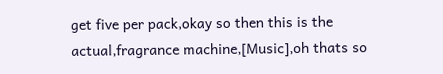get five per pack,okay so then this is the actual,fragrance machine,[Music],oh thats so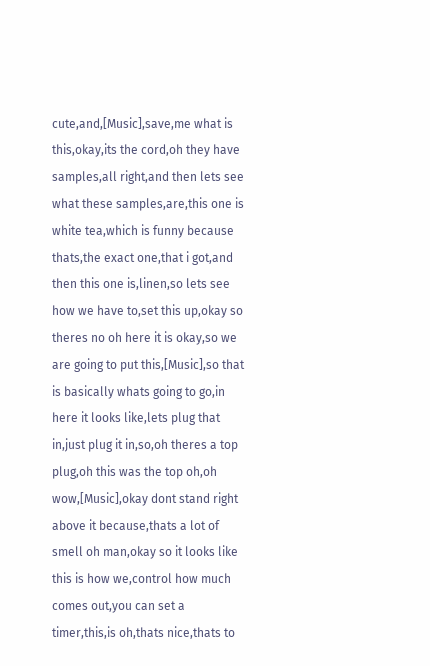cute,and,[Music],save,me what is this,okay,its the cord,oh they have samples,all right,and then lets see what these samples,are,this one is white tea,which is funny because thats,the exact one,that i got,and then this one is,linen,so lets see how we have to,set this up,okay so theres no oh here it is okay,so we are going to put this,[Music],so that is basically whats going to go,in here it looks like,lets plug that in,just plug it in,so,oh theres a top plug,oh this was the top oh,oh wow,[Music],okay dont stand right above it because,thats a lot of smell oh man,okay so it looks like this is how we,control how much comes out,you can set a timer,this,is oh,thats nice,thats to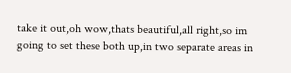take it out,oh wow,thats beautiful,all right,so im going to set these both up,in two separate areas in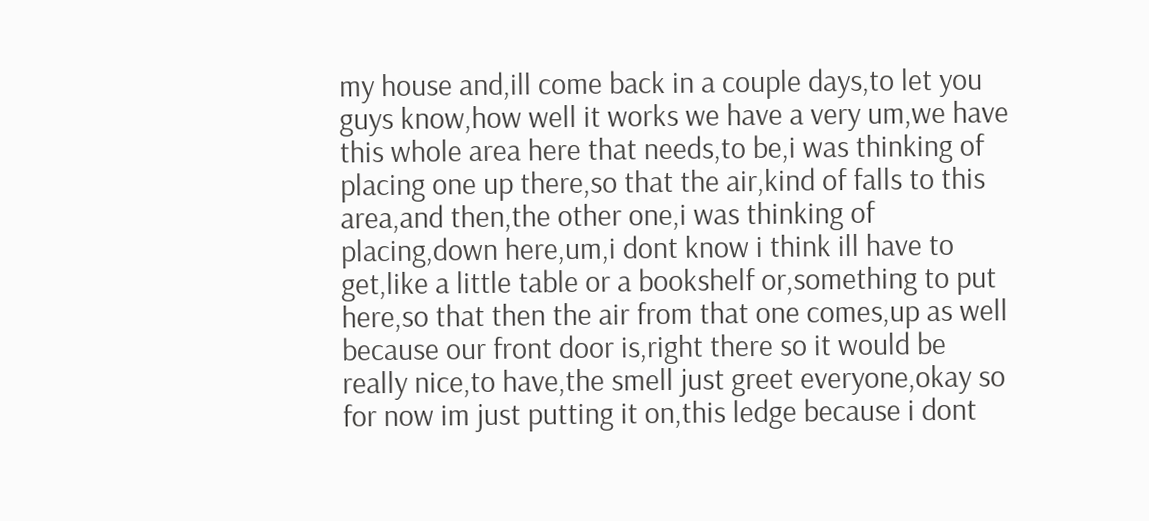my house and,ill come back in a couple days,to let you guys know,how well it works we have a very um,we have this whole area here that needs,to be,i was thinking of placing one up there,so that the air,kind of falls to this area,and then,the other one,i was thinking of placing,down here,um,i dont know i think ill have to get,like a little table or a bookshelf or,something to put here,so that then the air from that one comes,up as well because our front door is,right there so it would be really nice,to have,the smell just greet everyone,okay so for now im just putting it on,this ledge because i dont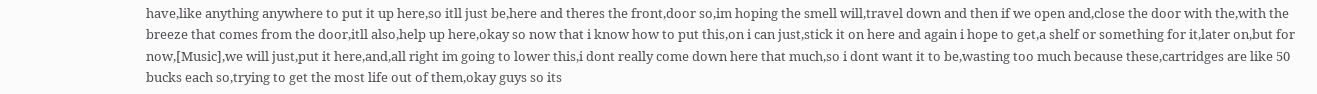have,like anything anywhere to put it up here,so itll just be,here and theres the front,door so,im hoping the smell will,travel down and then if we open and,close the door with the,with the breeze that comes from the door,itll also,help up here,okay so now that i know how to put this,on i can just,stick it on here and again i hope to get,a shelf or something for it,later on,but for now,[Music],we will just,put it here,and,all right im going to lower this,i dont really come down here that much,so i dont want it to be,wasting too much because these,cartridges are like 50 bucks each so,trying to get the most life out of them,okay guys so its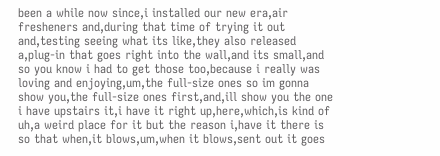been a while now since,i installed our new era,air fresheners and,during that time of trying it out and,testing seeing what its like,they also released a,plug-in that goes right into the wall,and its small,and so you know i had to get those too,because i really was loving and enjoying,um,the full-size ones so im gonna show you,the full-size ones first,and,ill show you the one i have upstairs it,i have it right up,here,which,is kind of uh,a weird place for it but the reason i,have it there is so that when,it blows,um,when it blows,sent out it goes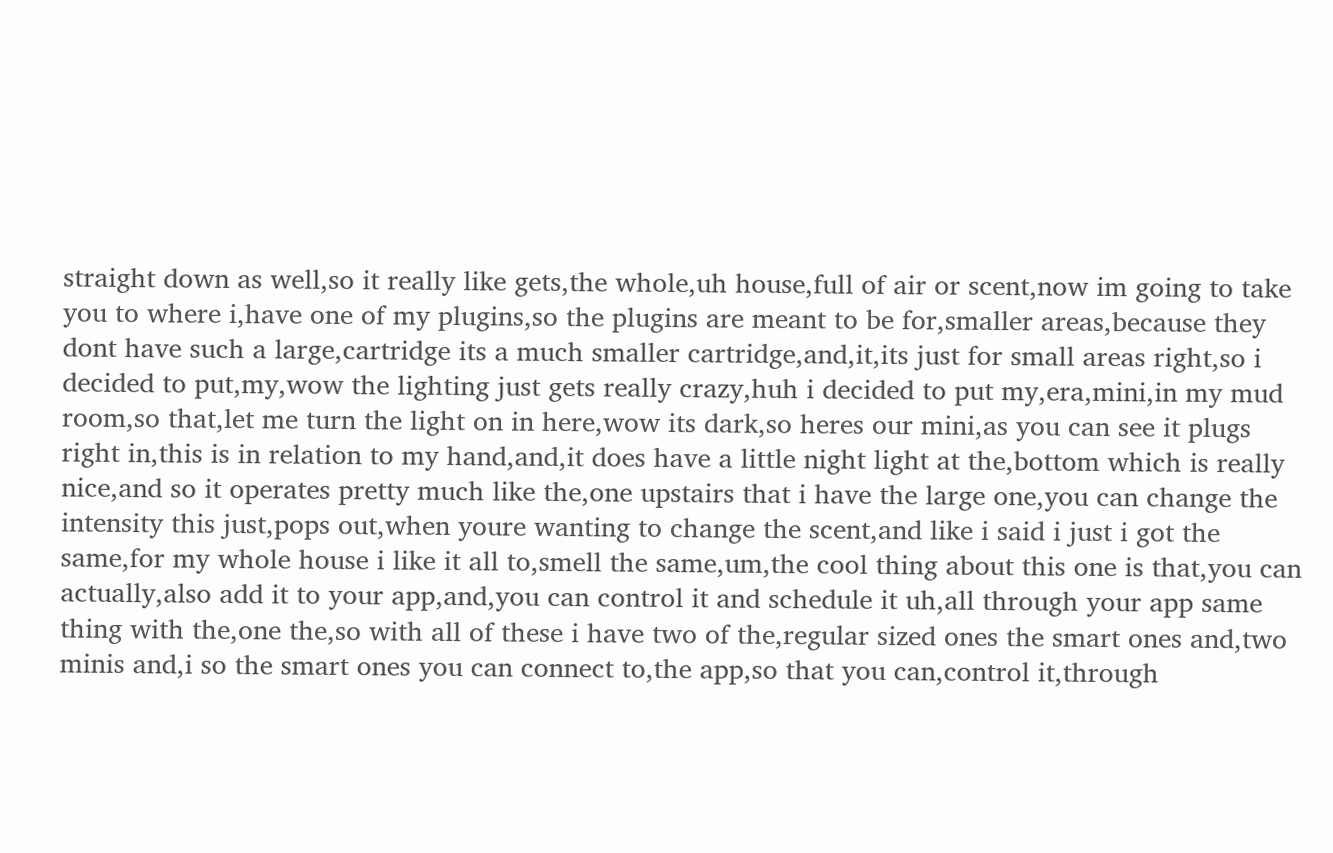straight down as well,so it really like gets,the whole,uh house,full of air or scent,now im going to take you to where i,have one of my plugins,so the plugins are meant to be for,smaller areas,because they dont have such a large,cartridge its a much smaller cartridge,and,it,its just for small areas right,so i decided to put,my,wow the lighting just gets really crazy,huh i decided to put my,era,mini,in my mud room,so that,let me turn the light on in here,wow its dark,so heres our mini,as you can see it plugs right in,this is in relation to my hand,and,it does have a little night light at the,bottom which is really nice,and so it operates pretty much like the,one upstairs that i have the large one,you can change the intensity this just,pops out,when youre wanting to change the scent,and like i said i just i got the same,for my whole house i like it all to,smell the same,um,the cool thing about this one is that,you can actually,also add it to your app,and,you can control it and schedule it uh,all through your app same thing with the,one the,so with all of these i have two of the,regular sized ones the smart ones and,two minis and,i so the smart ones you can connect to,the app,so that you can,control it,through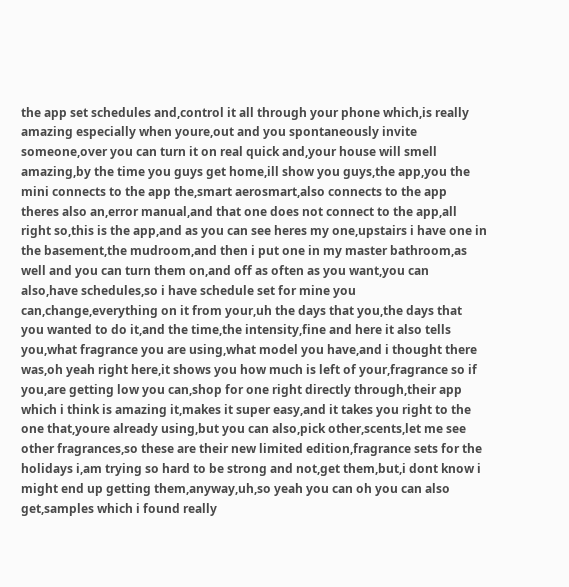the app set schedules and,control it all through your phone which,is really amazing especially when youre,out and you spontaneously invite someone,over you can turn it on real quick and,your house will smell amazing,by the time you guys get home,ill show you guys,the app,you the mini connects to the app the,smart aerosmart,also connects to the app theres also an,error manual,and that one does not connect to the app,all right so,this is the app,and as you can see heres my one,upstairs i have one in the basement,the mudroom,and then i put one in my master bathroom,as well and you can turn them on,and off as often as you want,you can also,have schedules,so i have schedule set for mine you can,change,everything on it from your,uh the days that you,the days that you wanted to do it,and the time,the intensity,fine and here it also tells you,what fragrance you are using,what model you have,and i thought there was,oh yeah right here,it shows you how much is left of your,fragrance so if you,are getting low you can,shop for one right directly through,their app which i think is amazing it,makes it super easy,and it takes you right to the one that,youre already using,but you can also,pick other,scents,let me see other fragrances,so these are their new limited edition,fragrance sets for the holidays i,am trying so hard to be strong and not,get them,but,i dont know i might end up getting them,anyway,uh,so yeah you can oh you can also get,samples which i found really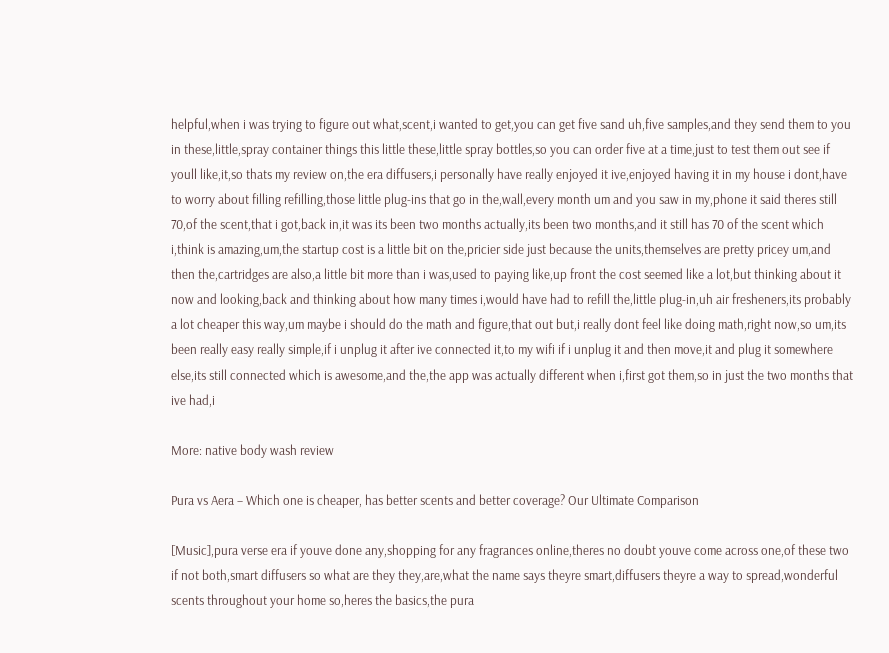helpful,when i was trying to figure out what,scent,i wanted to get,you can get five sand uh,five samples,and they send them to you in these,little,spray container things this little these,little spray bottles,so you can order five at a time,just to test them out see if youll like,it,so thats my review on,the era diffusers,i personally have really enjoyed it ive,enjoyed having it in my house i dont,have to worry about filling refilling,those little plug-ins that go in the,wall,every month um and you saw in my,phone it said theres still 70,of the scent,that i got,back in,it was its been two months actually,its been two months,and it still has 70 of the scent which i,think is amazing,um,the startup cost is a little bit on the,pricier side just because the units,themselves are pretty pricey um,and then the,cartridges are also,a little bit more than i was,used to paying like,up front the cost seemed like a lot,but thinking about it now and looking,back and thinking about how many times i,would have had to refill the,little plug-in,uh air fresheners,its probably a lot cheaper this way,um maybe i should do the math and figure,that out but,i really dont feel like doing math,right now,so um,its been really easy really simple,if i unplug it after ive connected it,to my wifi if i unplug it and then move,it and plug it somewhere else,its still connected which is awesome,and the,the app was actually different when i,first got them,so in just the two months that ive had,i

More: native body wash review

Pura vs Aera – Which one is cheaper, has better scents and better coverage? Our Ultimate Comparison

[Music],pura verse era if youve done any,shopping for any fragrances online,theres no doubt youve come across one,of these two if not both,smart diffusers so what are they they,are,what the name says theyre smart,diffusers theyre a way to spread,wonderful scents throughout your home so,heres the basics,the pura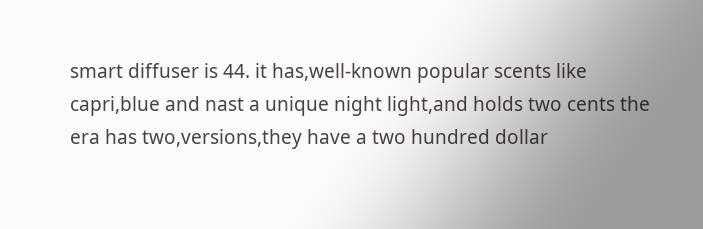smart diffuser is 44. it has,well-known popular scents like capri,blue and nast a unique night light,and holds two cents the era has two,versions,they have a two hundred dollar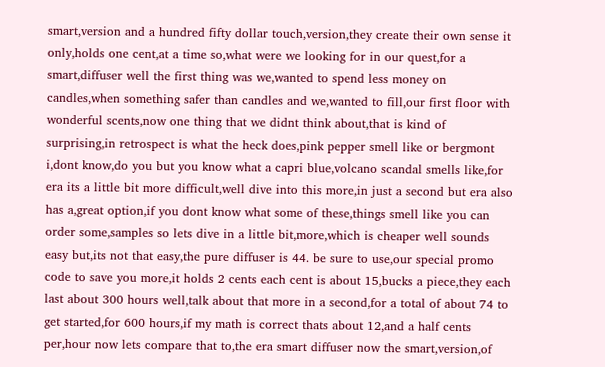smart,version and a hundred fifty dollar touch,version,they create their own sense it only,holds one cent,at a time so,what were we looking for in our quest,for a smart,diffuser well the first thing was we,wanted to spend less money on candles,when something safer than candles and we,wanted to fill,our first floor with wonderful scents,now one thing that we didnt think about,that is kind of surprising,in retrospect is what the heck does,pink pepper smell like or bergmont i,dont know,do you but you know what a capri blue,volcano scandal smells like,for era its a little bit more difficult,well dive into this more,in just a second but era also has a,great option,if you dont know what some of these,things smell like you can order some,samples so lets dive in a little bit,more,which is cheaper well sounds easy but,its not that easy,the pure diffuser is 44. be sure to use,our special promo code to save you more,it holds 2 cents each cent is about 15,bucks a piece,they each last about 300 hours well,talk about that more in a second,for a total of about 74 to get started,for 600 hours,if my math is correct thats about 12,and a half cents per,hour now lets compare that to,the era smart diffuser now the smart,version,of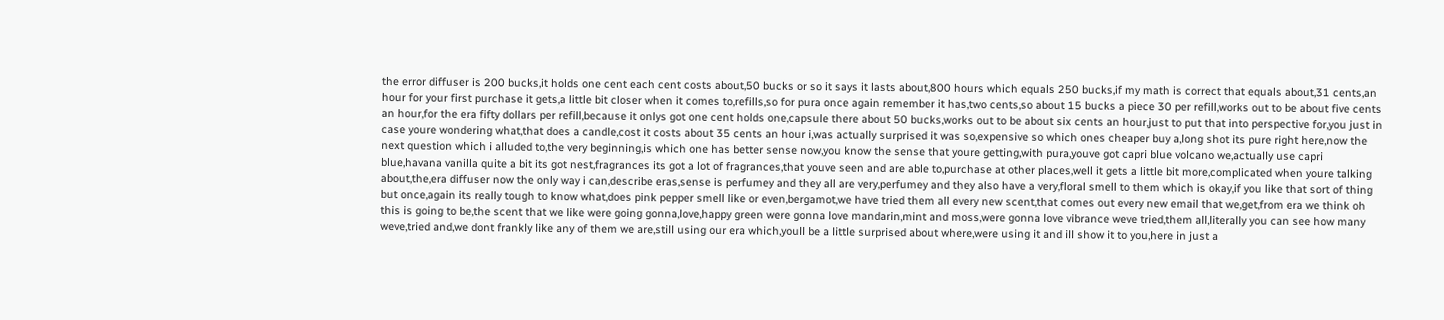the error diffuser is 200 bucks,it holds one cent each cent costs about,50 bucks or so it says it lasts about,800 hours which equals 250 bucks,if my math is correct that equals about,31 cents,an hour for your first purchase it gets,a little bit closer when it comes to,refills,so for pura once again remember it has,two cents,so about 15 bucks a piece 30 per refill,works out to be about five cents an hour,for the era fifty dollars per refill,because it onlys got one cent holds one,capsule there about 50 bucks,works out to be about six cents an hour,just to put that into perspective for,you just in case youre wondering what,that does a candle,cost it costs about 35 cents an hour i,was actually surprised it was so,expensive so which ones cheaper buy a,long shot its pure right here,now the next question which i alluded to,the very beginning,is which one has better sense now,you know the sense that youre getting,with pura,youve got capri blue volcano we,actually use capri blue,havana vanilla quite a bit its got nest,fragrances its got a lot of fragrances,that youve seen and are able to,purchase at other places,well it gets a little bit more,complicated when youre talking about,the,era diffuser now the only way i can,describe eras,sense is perfumey and they all are very,perfumey and they also have a very,floral smell to them which is okay,if you like that sort of thing but once,again its really tough to know what,does pink pepper smell like or even,bergamot,we have tried them all every new scent,that comes out every new email that we,get,from era we think oh this is going to be,the scent that we like were going gonna,love,happy green were gonna love mandarin,mint and moss,were gonna love vibrance weve tried,them all,literally you can see how many weve,tried and,we dont frankly like any of them we are,still using our era which,youll be a little surprised about where,were using it and ill show it to you,here in just a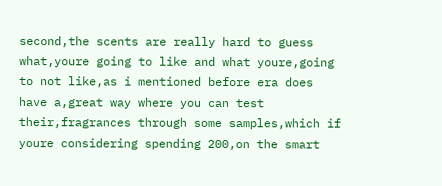second,the scents are really hard to guess what,youre going to like and what youre,going to not like,as i mentioned before era does have a,great way where you can test their,fragrances through some samples,which if youre considering spending 200,on the smart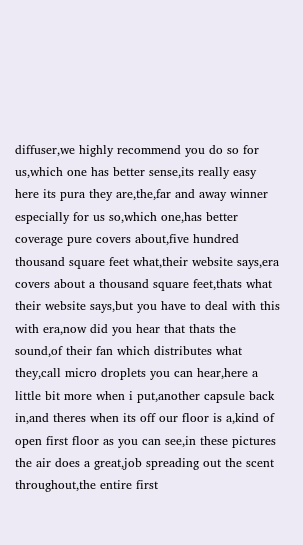diffuser,we highly recommend you do so for us,which one has better sense,its really easy here its pura they are,the,far and away winner especially for us so,which one,has better coverage pure covers about,five hundred thousand square feet what,their website says,era covers about a thousand square feet,thats what their website says,but you have to deal with this with era,now did you hear that thats the sound,of their fan which distributes what they,call micro droplets you can hear,here a little bit more when i put,another capsule back in,and theres when its off our floor is a,kind of open first floor as you can see,in these pictures the air does a great,job spreading out the scent throughout,the entire first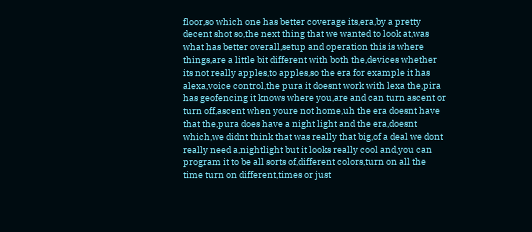floor,so which one has better coverage its,era,by a pretty decent shot so,the next thing that we wanted to look at,was what has better overall,setup and operation this is where things,are a little bit different with both the,devices whether its not really apples,to apples,so the era for example it has alexa,voice control,the pura it doesnt work with lexa the,pira has geofencing it knows where you,are and can turn ascent or turn off,ascent when youre not home,uh the era doesnt have that the,pura does have a night light and the era,doesnt which,we didnt think that was really that big,of a deal we dont really need a,nightlight but it looks really cool and,you can program it to be all sorts of,different colors,turn on all the time turn on different,times or just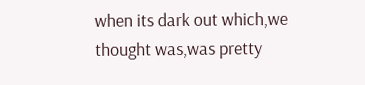when its dark out which,we thought was,was pretty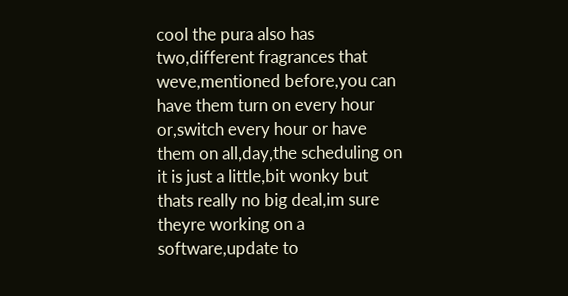cool the pura also has two,different fragrances that weve,mentioned before,you can have them turn on every hour or,switch every hour or have them on all,day,the scheduling on it is just a little,bit wonky but thats really no big deal,im sure theyre working on a software,update to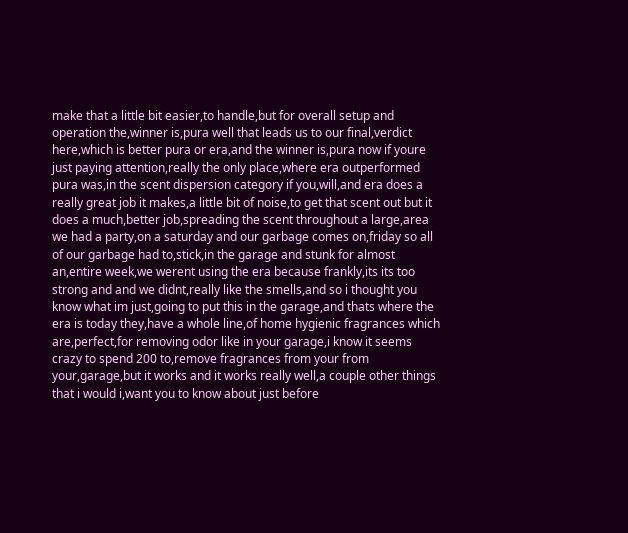make that a little bit easier,to handle,but for overall setup and operation the,winner is,pura well that leads us to our final,verdict here,which is better pura or era,and the winner is,pura now if youre just paying attention,really the only place,where era outperformed pura was,in the scent dispersion category if you,will,and era does a really great job it makes,a little bit of noise,to get that scent out but it does a much,better job,spreading the scent throughout a large,area we had a party,on a saturday and our garbage comes on,friday so all of our garbage had to,stick,in the garage and stunk for almost an,entire week,we werent using the era because frankly,its its too strong and and we didnt,really like the smells,and so i thought you know what im just,going to put this in the garage,and thats where the era is today they,have a whole line,of home hygienic fragrances which are,perfect,for removing odor like in your garage,i know it seems crazy to spend 200 to,remove fragrances from your from your,garage,but it works and it works really well,a couple other things that i would i,want you to know about just before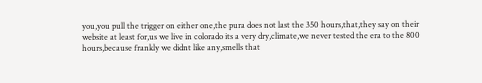you,you pull the trigger on either one,the pura does not last the 350 hours,that,they say on their website at least for,us we live in colorado its a very dry,climate,we never tested the era to the 800 hours,because frankly we didnt like any,smells that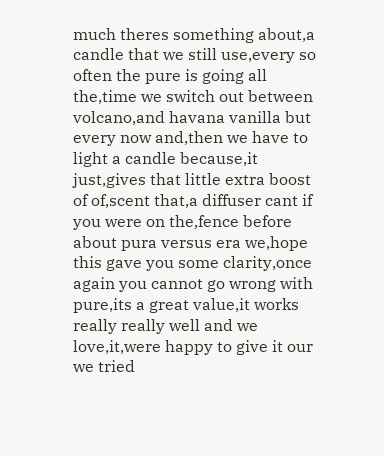much theres something about,a candle that we still use,every so often the pure is going all the,time we switch out between volcano,and havana vanilla but every now and,then we have to light a candle because,it just,gives that little extra boost of of,scent that,a diffuser cant if you were on the,fence before about pura versus era we,hope this gave you some clarity,once again you cannot go wrong with pure,its a great value,it works really really well and we love,it,were happy to give it our we tried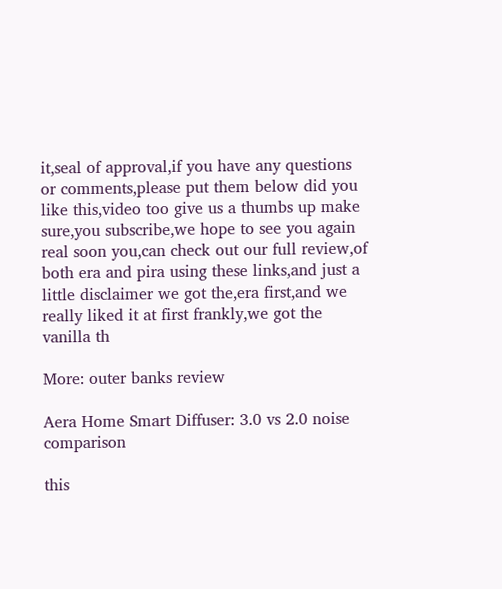it,seal of approval,if you have any questions or comments,please put them below did you like this,video too give us a thumbs up make sure,you subscribe,we hope to see you again real soon you,can check out our full review,of both era and pira using these links,and just a little disclaimer we got the,era first,and we really liked it at first frankly,we got the vanilla th

More: outer banks review

Aera Home Smart Diffuser: 3.0 vs 2.0 noise comparison

this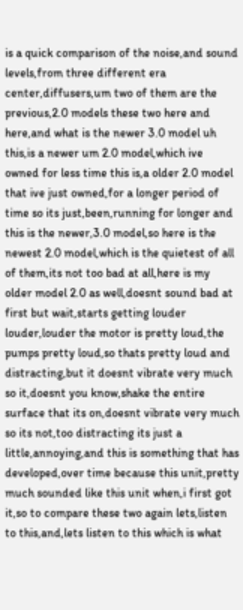is a quick comparison of the noise,and sound levels,from three different era center,diffusers,um two of them are the previous,2.0 models these two here and here,and what is the newer 3.0 model uh this,is a newer um 2.0 model,which ive owned for less time this is,a older 2.0 model that ive just owned,for a longer period of time so its just,been,running for longer and this is the newer,3.0 model,so here is the newest 2.0 model,which is the quietest of all of them,its not too bad at all,here is my older model 2.0 as well,doesnt sound bad at first but wait,starts getting louder louder,louder the motor is pretty loud,the pumps pretty loud,so thats pretty loud and distracting,but it doesnt vibrate very much so it,doesnt you know,shake the entire surface that its on,doesnt vibrate very much so its not,too distracting its just a little,annoying,and this is something that has developed,over time because this unit,pretty much sounded like this unit when,i first got it,so to compare these two again lets,listen to this,and,lets listen to this which is what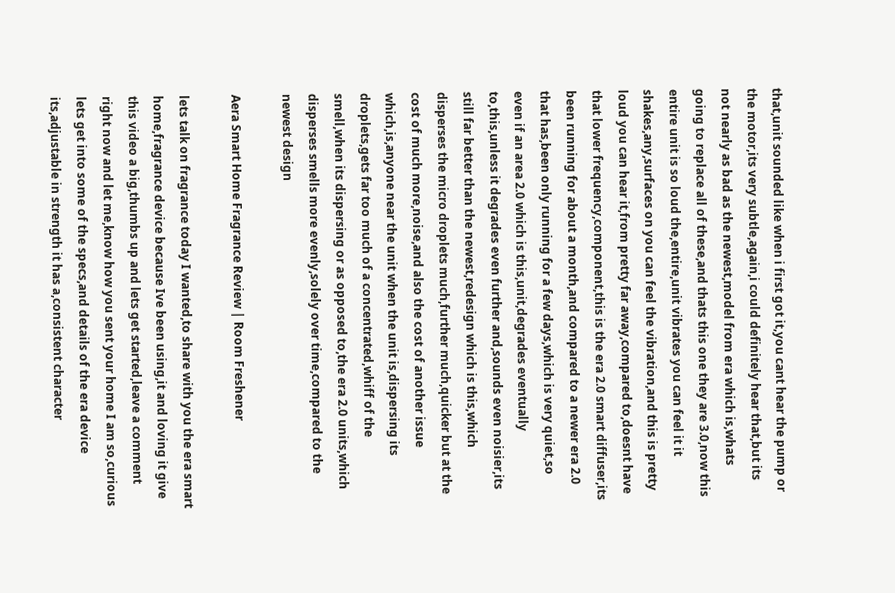that,unit sounded like when i first got it,you cant hear the pump or the motor,its very subtle,again,i could definitely hear that,but its not nearly as bad as the newest,model from era which is,whats going to replace all of these,and thats this one they are 3.0,now this entire unit is so loud the,entire,unit vibrates you can feel it it shakes,any,surfaces on you can feel the vibration,and this is pretty loud you can hear it,from pretty far away,compared to,doesnt have that lower frequency,component,this is the era 2.0 smart diffuser,its been running for about a month,and compared to a newer era 2.0 that has,been only running for a few days,which is very quiet,so even if an area 2.0 which is this,unit,degrades eventually to,this,unless it degrades even further and,sounds even noisier,its still far better than the newest,redesign which is this,which disperses the micro droplets much,further much,quicker but at the cost of much more,noise,and also the cost of another issue which,is,anyone near the unit when the unit is,dispersing its droplets,gets far too much of a concentrated,whiff of the smell,when its dispersing or as opposed to,the era 2.0 units,which disperses smells more evenly,solely over time,compared to the newest design

Aera Smart Home Fragrance Review | Room Freshener

lets talk on fragrance today I wanted,to share with you the era smart home,fragrance device because Ive been using,it and loving it give this video a big,thumbs up and lets get started,leave a comment right now and let me,know how you sent your home I am so,curious lets get into some of the specs,and details of the era device its,adjustable in strength it has a,consistent character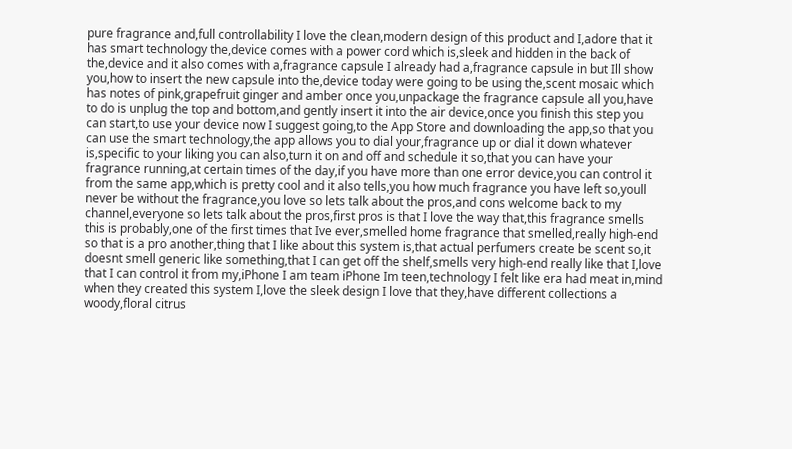pure fragrance and,full controllability I love the clean,modern design of this product and I,adore that it has smart technology the,device comes with a power cord which is,sleek and hidden in the back of the,device and it also comes with a,fragrance capsule I already had a,fragrance capsule in but Ill show you,how to insert the new capsule into the,device today were going to be using the,scent mosaic which has notes of pink,grapefruit ginger and amber once you,unpackage the fragrance capsule all you,have to do is unplug the top and bottom,and gently insert it into the air device,once you finish this step you can start,to use your device now I suggest going,to the App Store and downloading the app,so that you can use the smart technology,the app allows you to dial your,fragrance up or dial it down whatever is,specific to your liking you can also,turn it on and off and schedule it so,that you can have your fragrance running,at certain times of the day,if you have more than one error device,you can control it from the same app,which is pretty cool and it also tells,you how much fragrance you have left so,youll never be without the fragrance,you love so lets talk about the pros,and cons welcome back to my channel,everyone so lets talk about the pros,first pros is that I love the way that,this fragrance smells this is probably,one of the first times that Ive ever,smelled home fragrance that smelled,really high-end so that is a pro another,thing that I like about this system is,that actual perfumers create be scent so,it doesnt smell generic like something,that I can get off the shelf,smells very high-end really like that I,love that I can control it from my,iPhone I am team iPhone Im teen,technology I felt like era had meat in,mind when they created this system I,love the sleek design I love that they,have different collections a woody,floral citrus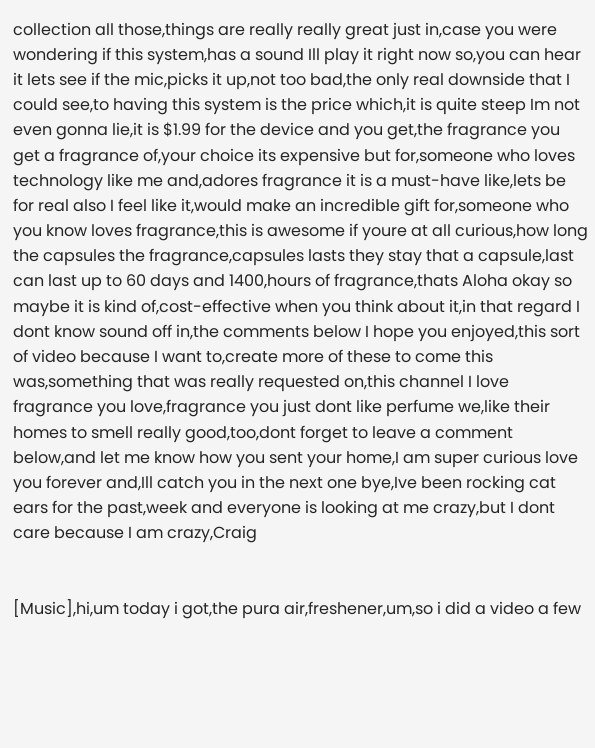collection all those,things are really really great just in,case you were wondering if this system,has a sound Ill play it right now so,you can hear it lets see if the mic,picks it up,not too bad,the only real downside that I could see,to having this system is the price which,it is quite steep Im not even gonna lie,it is $1.99 for the device and you get,the fragrance you get a fragrance of,your choice its expensive but for,someone who loves technology like me and,adores fragrance it is a must-have like,lets be for real also I feel like it,would make an incredible gift for,someone who you know loves fragrance,this is awesome if youre at all curious,how long the capsules the fragrance,capsules lasts they stay that a capsule,last can last up to 60 days and 1400,hours of fragrance,thats Aloha okay so maybe it is kind of,cost-effective when you think about it,in that regard I dont know sound off in,the comments below I hope you enjoyed,this sort of video because I want to,create more of these to come this was,something that was really requested on,this channel I love fragrance you love,fragrance you just dont like perfume we,like their homes to smell really good,too,dont forget to leave a comment below,and let me know how you sent your home,I am super curious love you forever and,Ill catch you in the next one bye,Ive been rocking cat ears for the past,week and everyone is looking at me crazy,but I dont care because I am crazy,Craig


[Music],hi,um today i got,the pura air,freshener,um,so i did a video a few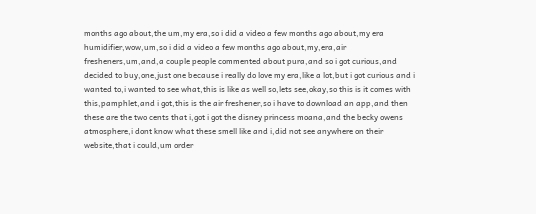months ago about,the um,my era,so i did a video a few months ago about,my era humidifier,wow,um,so i did a video a few months ago about,my,era,air fresheners,um,and,a couple people commented about pura,and so i got curious,and decided to buy,one,just one because i really do love my era,like a lot,but i got curious and i wanted to,i wanted to see what,this is like as well so,lets see,okay,so this is it comes with this,pamphlet,and i got,this is the air freshener,so i have to download an app,and then these are the two cents that i,got i got the disney princess moana,and the becky owens atmosphere,i dont know what these smell like and i,did not see anywhere on their website,that i could,um order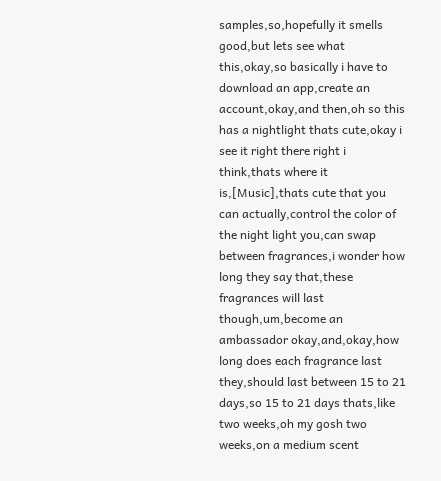samples,so,hopefully it smells good,but lets see what this,okay,so basically i have to download an app,create an account,okay,and then,oh so this has a nightlight thats cute,okay i see it right there right i think,thats where it is,[Music],thats cute that you can actually,control the color of the night light you,can swap between fragrances,i wonder how long they say that,these fragrances will last though,um,become an ambassador okay,and,okay,how long does each fragrance last they,should last between 15 to 21 days,so 15 to 21 days thats,like two weeks,oh my gosh two weeks,on a medium scent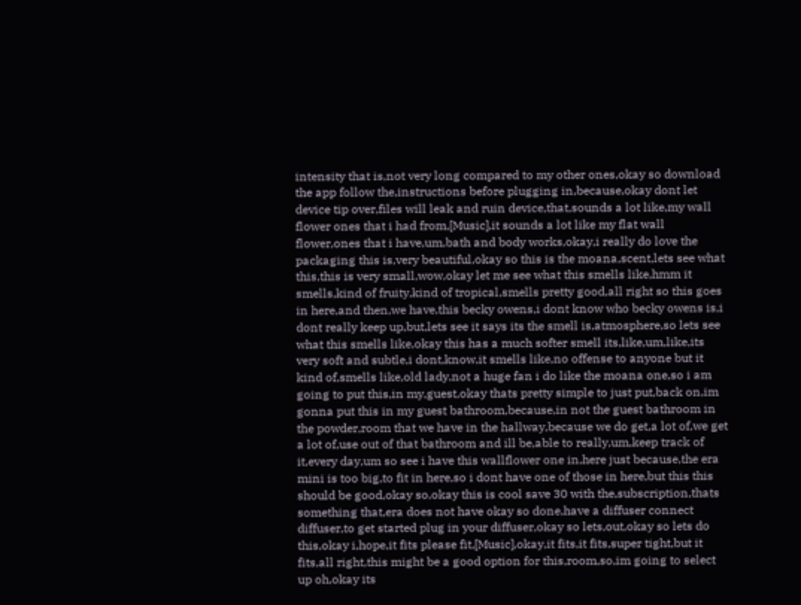intensity that is,not very long compared to my other ones,okay so download the app follow the,instructions before plugging in,because,okay dont let device tip over,files will leak and ruin device,that,sounds a lot like,my wall flower ones that i had from,[Music],it sounds a lot like my flat wall flower,ones that i have,um,bath and body works,okay,i really do love the packaging this is,very beautiful,okay so this is the moana,scent,lets see what this,this is very small,wow,okay let me see what this smells like,hmm it smells,kind of fruity,kind of tropical,smells pretty good,all right so this goes in here,and then,we have,this becky owens,i dont know who becky owens is,i dont really keep up,but,lets see it says its the smell is,atmosphere,so lets see what this smells like,okay this has a much softer smell its,like,um,like,its very soft and subtle,i dont,know,it smells like,no offense to anyone but it kind of,smells like,old lady,not a huge fan i do like the moana one,so i am going to put this,in my,guest,okay thats pretty simple to just put,back on,im gonna put this in my guest bathroom,because,in not the guest bathroom in the powder,room that we have in the hallway,because we do get,a lot of,we get a lot of,use out of that bathroom and ill be,able to really,um,keep track of it,every day,um so see i have this wallflower one in,here just because,the era mini is too big,to fit in here,so i dont have one of those in here,but this this should be good,okay so,okay this is cool save 30 with the,subscription,thats something that,era does not have okay so done,have a diffuser connect diffuser,to get started plug in your diffuser,okay so lets,out,okay so lets do this,okay i,hope,it fits please fit,[Music],okay,it fits,it fits,super tight,but it fits,all right,this might be a good option for this,room,so,im going to select up oh,okay its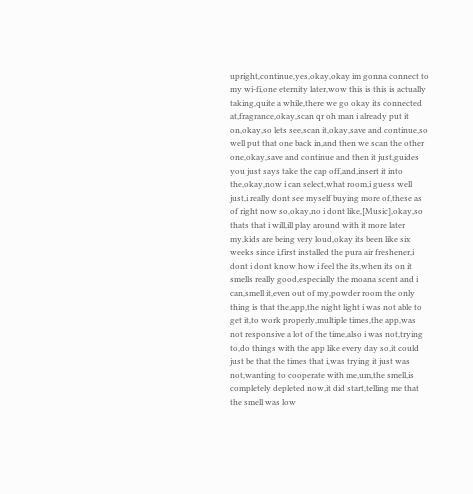upright,continue,yes,okay,okay im gonna connect to my wi-fi,one eternity later,wow this is this is actually taking,quite a while,there we go okay its connected at,fragrance,okay,scan qr oh man i already put it on,okay,so lets see,scan it,okay,save and continue,so well put that one back in,and then we scan the other one,okay,save and continue and then it just,guides you just says take the cap off,and,insert it into the,okay,now i can select,what room,i guess well just,i really dont see myself buying more of,these as of right now so,okay,no i dont like,[Music],okay,so thats that i will,ill play around with it more later my,kids are being very loud,okay its been like six weeks since i,first installed the pura air freshener,i dont i dont know how i feel the its,when its on it smells really good,especially the moana scent and i can,smell it,even out of my,powder room the only thing is that the,app,the night light i was not able to get it,to work properly,multiple times,the app,was not responsive a lot of the time,also i was not,trying to,do things with the app like every day so,it could just be that the times that i,was trying it just was not,wanting to cooperate with me,um,the smell,is completely depleted now,it did start,telling me that the smell was low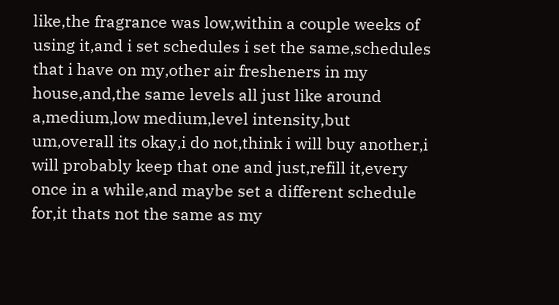like,the fragrance was low,within a couple weeks of using it,and i set schedules i set the same,schedules that i have on my,other air fresheners in my house,and,the same levels all just like around a,medium,low medium,level intensity,but um,overall its okay,i do not,think i will buy another,i will probably keep that one and just,refill it,every once in a while,and maybe set a different schedule for,it thats not the same as my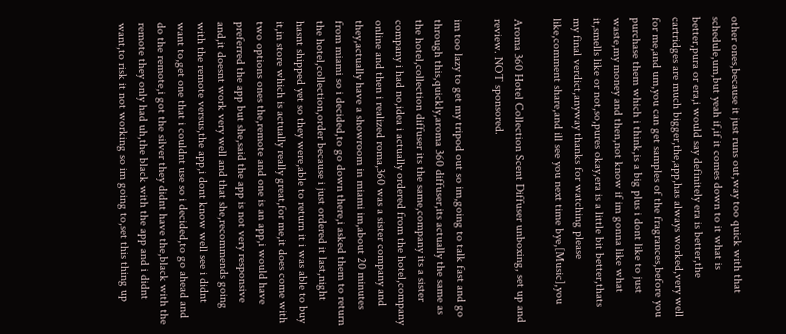other ones,because it just runs out,way too quick with that schedule,um,but yeah if,if it comes down to it what is better,pura or era,i would say definitely era is better,the cartridges are much bigger,the,app,has always worked,very well for me,and um,you can get samples of the fragrances,before you purchase them which i think,is a big plus i dont like to just waste,my money and then,not know if im gonna like what it,smells like or not,so,pures okay,era is a little bit better,thats my final verdict,anyway thanks for watching please like,comment share,and ill see you next time bye,[Music],you

Aroma 360 Hotel Collection Scent Diffuser unboxing, set up and review. NOT sponsored.

im too lazy to get my tripod out so im,going to talk fast and go through this,quickly,aroma 360 diffuser,its actually the same as the hotel,collection diffuser its the same,company its a sister company i had no,idea i actually ordered from the hotel,company online and then i realized roma,360 was a sister company and they,actually have a showroom in miami im,about 20 minutes from miami so i decided,to go down there,i asked them to return the hotel,collection,order because i just ordered it last,night hasnt shipped yet so they were,able to return it i was able to buy it,in store which is actually really great,for me,it does come with two options ones the,remote and one is an app,i would have preferred the app but she,said the app is not very responsive and,it doesnt work very well and that she,recommends going with the remote versus,the app,i dont know well see i didnt want to,get one that i couldnt use so i decided,to go ahead and do the remote,i got the silver they didnt have the,black with the remote they only had uh,the black with the app and i didnt want,to risk it not working so im going to,set this thing up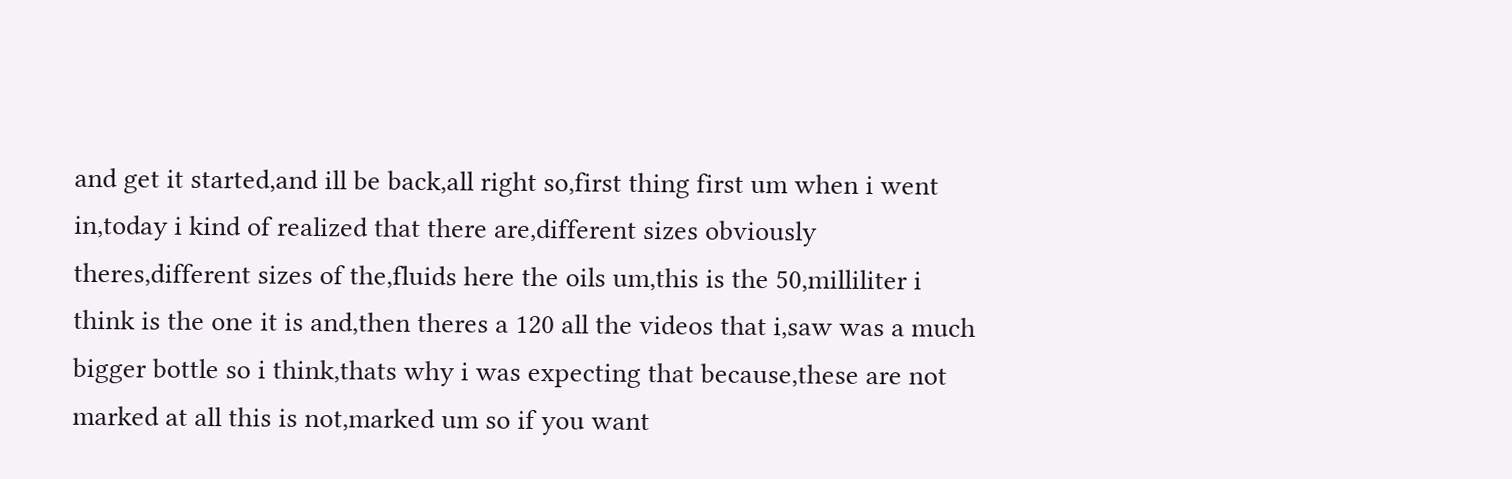and get it started,and ill be back,all right so,first thing first um when i went in,today i kind of realized that there are,different sizes obviously theres,different sizes of the,fluids here the oils um,this is the 50,milliliter i think is the one it is and,then theres a 120 all the videos that i,saw was a much bigger bottle so i think,thats why i was expecting that because,these are not marked at all this is not,marked um so if you want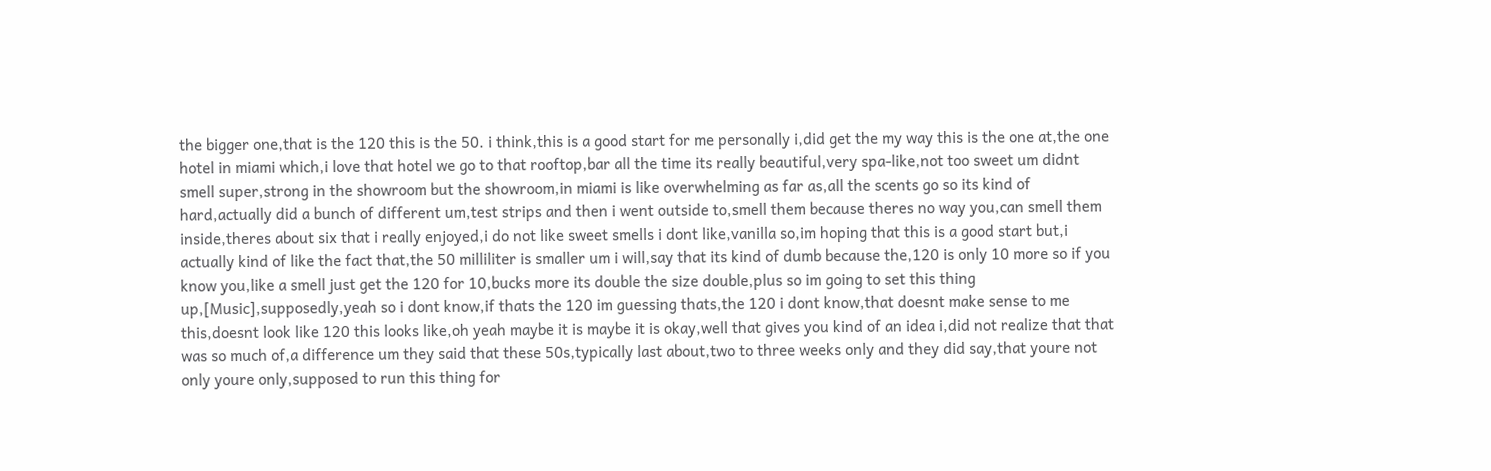the bigger one,that is the 120 this is the 50. i think,this is a good start for me personally i,did get the my way this is the one at,the one hotel in miami which,i love that hotel we go to that rooftop,bar all the time its really beautiful,very spa-like,not too sweet um didnt smell super,strong in the showroom but the showroom,in miami is like overwhelming as far as,all the scents go so its kind of hard,actually did a bunch of different um,test strips and then i went outside to,smell them because theres no way you,can smell them inside,theres about six that i really enjoyed,i do not like sweet smells i dont like,vanilla so,im hoping that this is a good start but,i actually kind of like the fact that,the 50 milliliter is smaller um i will,say that its kind of dumb because the,120 is only 10 more so if you know you,like a smell just get the 120 for 10,bucks more its double the size double,plus so im going to set this thing up,[Music],supposedly,yeah so i dont know,if thats the 120 im guessing thats,the 120 i dont know,that doesnt make sense to me this,doesnt look like 120 this looks like,oh yeah maybe it is maybe it is okay,well that gives you kind of an idea i,did not realize that that was so much of,a difference um they said that these 50s,typically last about,two to three weeks only and they did say,that youre not only youre only,supposed to run this thing for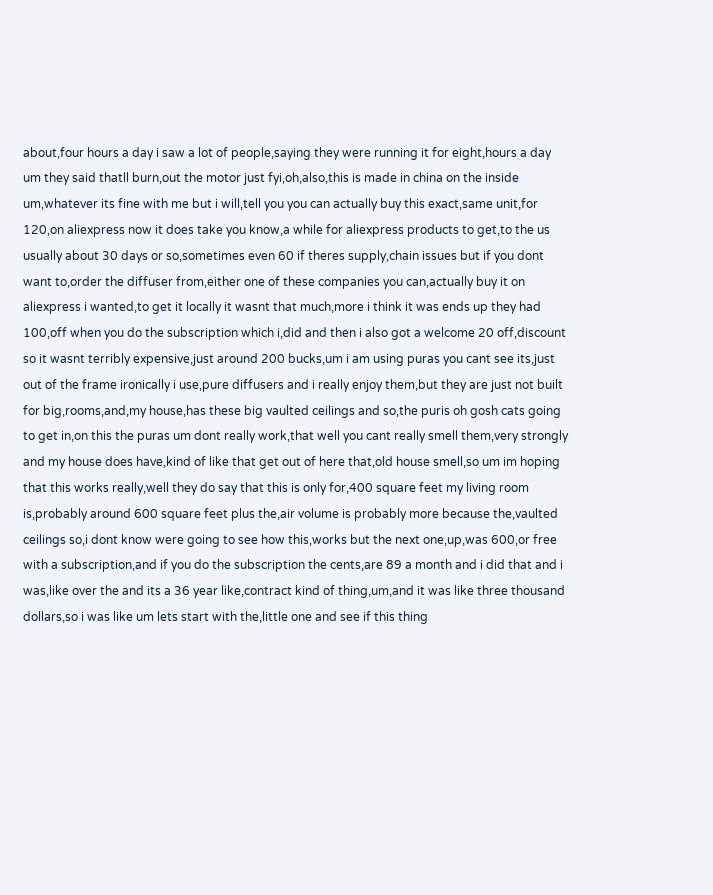about,four hours a day i saw a lot of people,saying they were running it for eight,hours a day um they said thatll burn,out the motor just fyi,oh,also,this is made in china on the inside um,whatever its fine with me but i will,tell you you can actually buy this exact,same unit,for 120,on aliexpress now it does take you know,a while for aliexpress products to get,to the us usually about 30 days or so,sometimes even 60 if theres supply,chain issues but if you dont want to,order the diffuser from,either one of these companies you can,actually buy it on aliexpress i wanted,to get it locally it wasnt that much,more i think it was ends up they had 100,off when you do the subscription which i,did and then i also got a welcome 20 off,discount so it wasnt terribly expensive,just around 200 bucks,um i am using puras you cant see its,just out of the frame ironically i use,pure diffusers and i really enjoy them,but they are just not built for big,rooms,and,my house,has these big vaulted ceilings and so,the puris oh gosh cats going to get in,on this the puras um dont really work,that well you cant really smell them,very strongly and my house does have,kind of like that get out of here that,old house smell,so um im hoping that this works really,well they do say that this is only for,400 square feet my living room is,probably around 600 square feet plus the,air volume is probably more because the,vaulted ceilings so,i dont know were going to see how this,works but the next one,up,was 600,or free with a subscription,and if you do the subscription the cents,are 89 a month and i did that and i was,like over the and its a 36 year like,contract kind of thing,um,and it was like three thousand dollars,so i was like um lets start with the,little one and see if this thing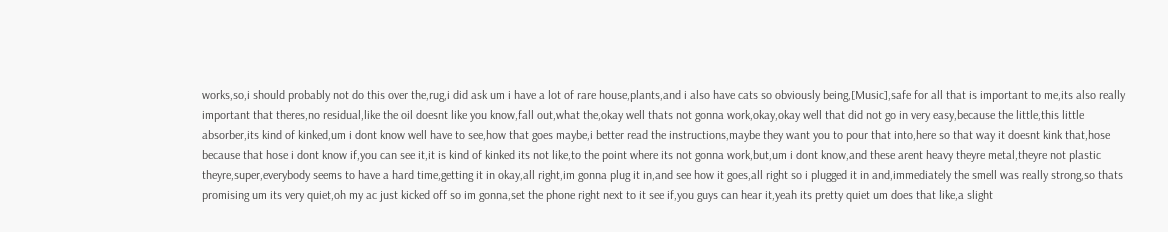works,so,i should probably not do this over the,rug,i did ask um i have a lot of rare house,plants,and i also have cats so obviously being,[Music],safe for all that is important to me,its also really important that theres,no residual,like the oil doesnt like you know,fall out,what the,okay well thats not gonna work,okay,okay well that did not go in very easy,because the little,this little absorber,its kind of kinked,um i dont know well have to see,how that goes maybe,i better read the instructions,maybe they want you to pour that into,here so that way it doesnt kink that,hose because that hose i dont know if,you can see it,it is kind of kinked its not like,to the point where its not gonna work,but,um i dont know,and these arent heavy theyre metal,theyre not plastic theyre,super,everybody seems to have a hard time,getting it in okay,all right,im gonna plug it in,and see how it goes,all right so i plugged it in and,immediately the smell was really strong,so thats promising um its very quiet,oh my ac just kicked off so im gonna,set the phone right next to it see if,you guys can hear it,yeah its pretty quiet um does that like,a slight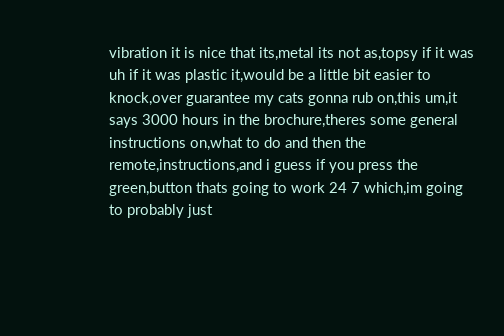vibration it is nice that its,metal its not as,topsy if it was uh if it was plastic it,would be a little bit easier to knock,over guarantee my cats gonna rub on,this um,it says 3000 hours in the brochure,theres some general instructions on,what to do and then the remote,instructions,and i guess if you press the green,button thats going to work 24 7 which,im going to probably just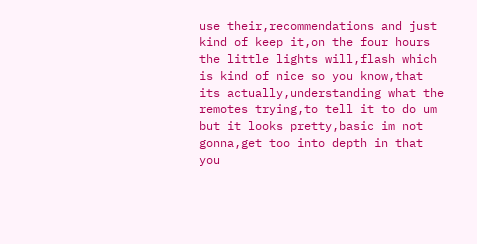use their,recommendations and just kind of keep it,on the four hours the little lights will,flash which is kind of nice so you know,that its actually,understanding what the remotes trying,to tell it to do um but it looks pretty,basic im not gonna,get too into depth in that you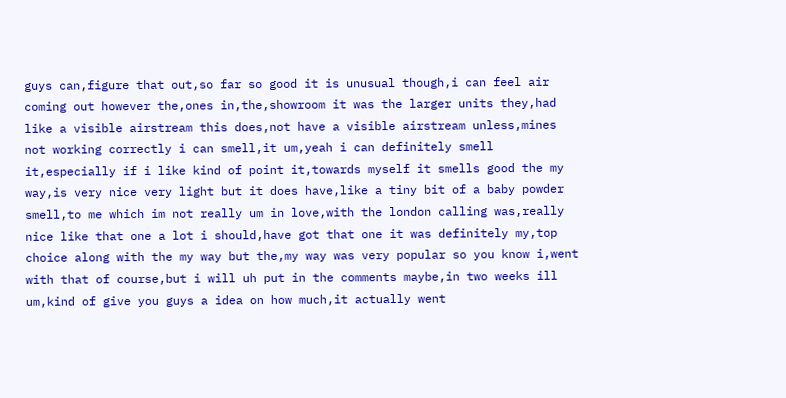guys can,figure that out,so far so good it is unusual though,i can feel air coming out however the,ones in,the,showroom it was the larger units they,had like a visible airstream this does,not have a visible airstream unless,mines not working correctly i can smell,it um,yeah i can definitely smell it,especially if i like kind of point it,towards myself it smells good the my way,is very nice very light but it does have,like a tiny bit of a baby powder smell,to me which im not really um in love,with the london calling was,really nice like that one a lot i should,have got that one it was definitely my,top choice along with the my way but the,my way was very popular so you know i,went with that of course,but i will uh put in the comments maybe,in two weeks ill um,kind of give you guys a idea on how much,it actually went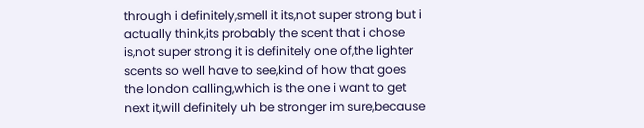through i definitely,smell it its,not super strong but i actually think,its probably the scent that i chose is,not super strong it is definitely one of,the lighter scents so well have to see,kind of how that goes the london calling,which is the one i want to get next it,will definitely uh be stronger im sure,because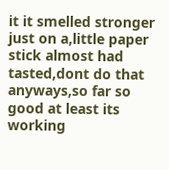it it smelled stronger just on a,little paper stick almost had tasted,dont do that anyways,so far so good at least its working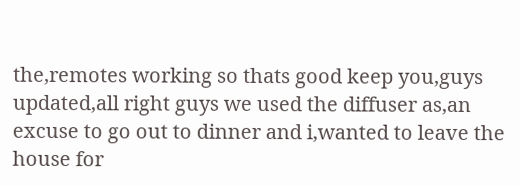the,remotes working so thats good keep you,guys updated,all right guys we used the diffuser as,an excuse to go out to dinner and i,wanted to leave the house for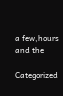a few,hours and the

Categorized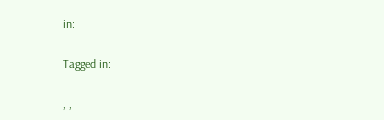in:

Tagged in:

, ,